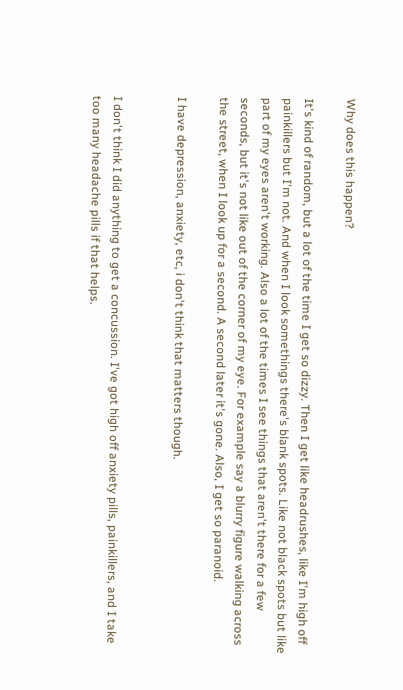Why does this happen?

It's kind of random, but a lot of the time I get so dizzy. Then I get like headrushes, like I'm high off painkillers but I'm not. And when I look somethings there's blank spots. Like not black spots but like part of my eyes aren't working. Also a lot of the times I see things that aren't there for a few seconds, but it's not like out of the corner of my eye. For example say a blurry figure walking across the street, when I look up for a second. A second later it's gone. Also, I get so paranoid.

I have depression, anxiety, etc, i don't think that matters though.


I don't think I did anything to get a concussion. I've got high off anxiety pills, painkillers, and I take too many headache pills if that helps.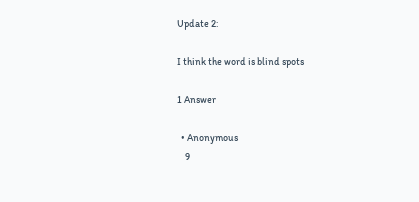Update 2:

I think the word is blind spots

1 Answer

  • Anonymous
    9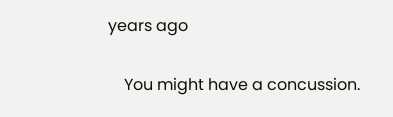years ago

    You might have a concussion.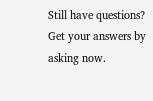Still have questions? Get your answers by asking now.